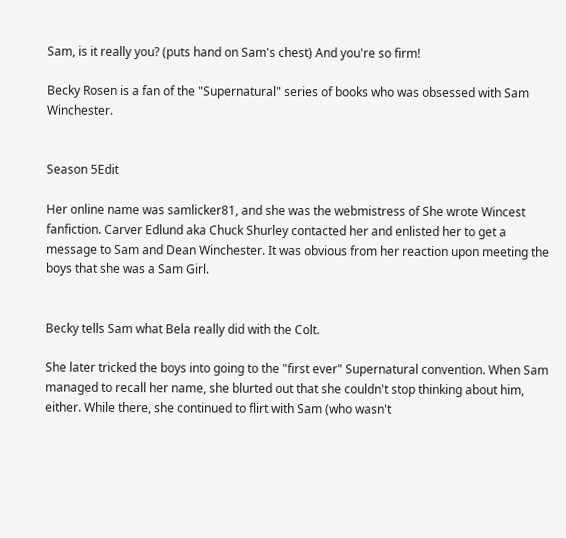Sam, is it really you? (puts hand on Sam's chest) And you're so firm!

Becky Rosen is a fan of the "Supernatural" series of books who was obsessed with Sam Winchester.


Season 5Edit

Her online name was samlicker81, and she was the webmistress of She wrote Wincest fanfiction. Carver Edlund aka Chuck Shurley contacted her and enlisted her to get a message to Sam and Dean Winchester. It was obvious from her reaction upon meeting the boys that she was a Sam Girl.


Becky tells Sam what Bela really did with the Colt.

She later tricked the boys into going to the "first ever" Supernatural convention. When Sam managed to recall her name, she blurted out that she couldn't stop thinking about him, either. While there, she continued to flirt with Sam (who wasn't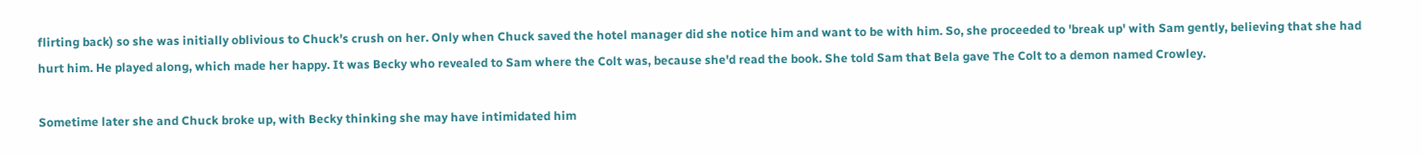flirting back) so she was initially oblivious to Chuck's crush on her. Only when Chuck saved the hotel manager did she notice him and want to be with him. So, she proceeded to 'break up' with Sam gently, believing that she had hurt him. He played along, which made her happy. It was Becky who revealed to Sam where the Colt was, because she'd read the book. She told Sam that Bela gave The Colt to a demon named Crowley.

Sometime later she and Chuck broke up, with Becky thinking she may have intimidated him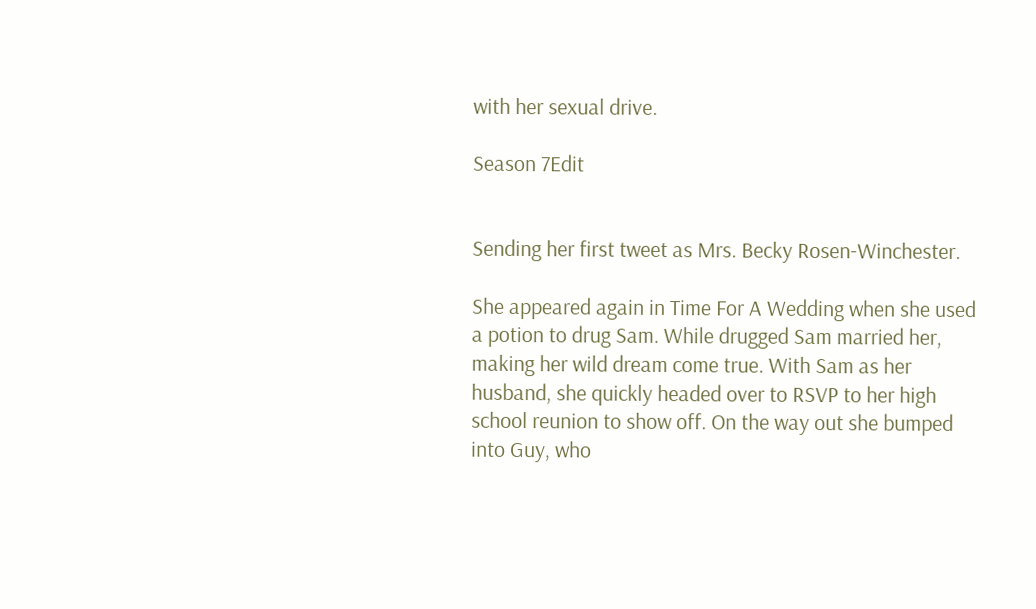with her sexual drive.

Season 7Edit


Sending her first tweet as Mrs. Becky Rosen-Winchester.

She appeared again in Time For A Wedding when she used a potion to drug Sam. While drugged Sam married her, making her wild dream come true. With Sam as her husband, she quickly headed over to RSVP to her high school reunion to show off. On the way out she bumped into Guy, who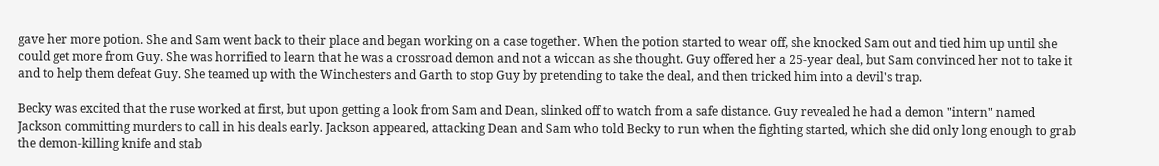gave her more potion. She and Sam went back to their place and began working on a case together. When the potion started to wear off, she knocked Sam out and tied him up until she could get more from Guy. She was horrified to learn that he was a crossroad demon and not a wiccan as she thought. Guy offered her a 25-year deal, but Sam convinced her not to take it and to help them defeat Guy. She teamed up with the Winchesters and Garth to stop Guy by pretending to take the deal, and then tricked him into a devil's trap.

Becky was excited that the ruse worked at first, but upon getting a look from Sam and Dean, slinked off to watch from a safe distance. Guy revealed he had a demon "intern" named Jackson committing murders to call in his deals early. Jackson appeared, attacking Dean and Sam who told Becky to run when the fighting started, which she did only long enough to grab the demon-killing knife and stab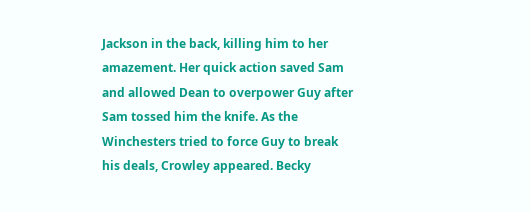Jackson in the back, killing him to her amazement. Her quick action saved Sam and allowed Dean to overpower Guy after Sam tossed him the knife. As the Winchesters tried to force Guy to break his deals, Crowley appeared. Becky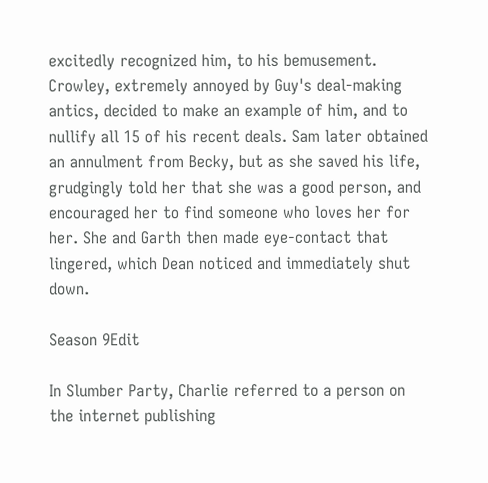excitedly recognized him, to his bemusement. Crowley, extremely annoyed by Guy's deal-making antics, decided to make an example of him, and to nullify all 15 of his recent deals. Sam later obtained an annulment from Becky, but as she saved his life, grudgingly told her that she was a good person, and encouraged her to find someone who loves her for her. She and Garth then made eye-contact that lingered, which Dean noticed and immediately shut down.

Season 9Edit

In Slumber Party, Charlie referred to a person on the internet publishing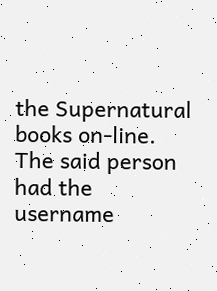the Supernatural books on-line. The said person had the username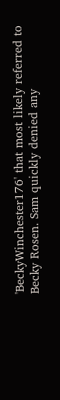'BeckyWinchester176' that most likely referred to Becky Rosen. Sam quickly denied any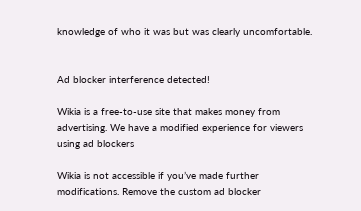knowledge of who it was but was clearly uncomfortable.


Ad blocker interference detected!

Wikia is a free-to-use site that makes money from advertising. We have a modified experience for viewers using ad blockers

Wikia is not accessible if you’ve made further modifications. Remove the custom ad blocker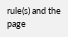rule(s) and the page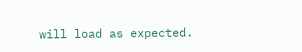will load as expected.